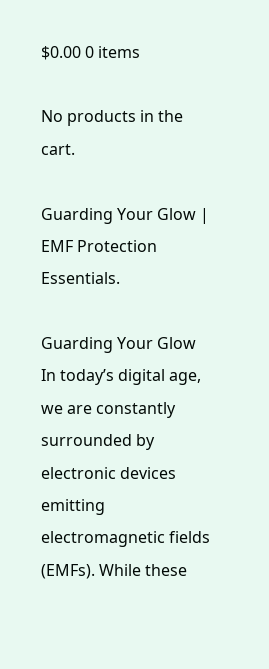$0.00 0 items

No products in the cart.

Guarding Your Glow | EMF Protection Essentials.

Guarding Your Glow In today’s digital age, we are constantly surrounded by electronic devices emitting electromagnetic fields (EMFs). While these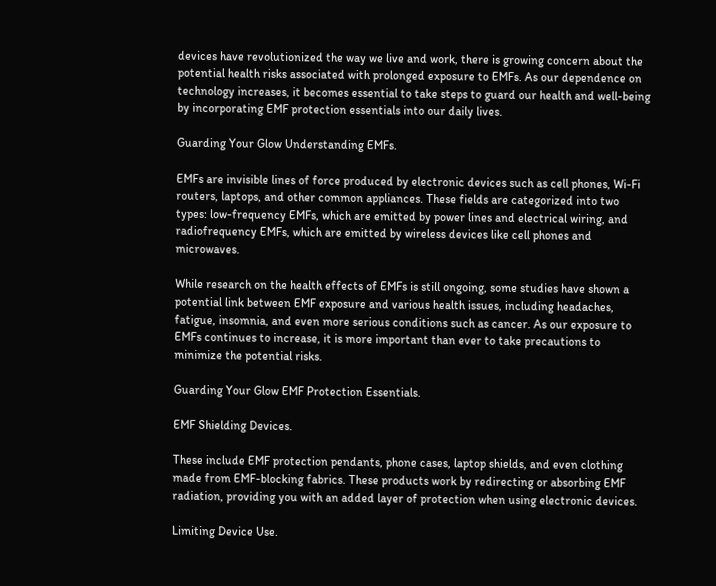devices have revolutionized the way we live and work, there is growing concern about the potential health risks associated with prolonged exposure to EMFs. As our dependence on technology increases, it becomes essential to take steps to guard our health and well-being by incorporating EMF protection essentials into our daily lives.

Guarding Your Glow Understanding EMFs.

EMFs are invisible lines of force produced by electronic devices such as cell phones, Wi-Fi routers, laptops, and other common appliances. These fields are categorized into two types: low-frequency EMFs, which are emitted by power lines and electrical wiring, and radiofrequency EMFs, which are emitted by wireless devices like cell phones and microwaves.

While research on the health effects of EMFs is still ongoing, some studies have shown a potential link between EMF exposure and various health issues, including headaches, fatigue, insomnia, and even more serious conditions such as cancer. As our exposure to EMFs continues to increase, it is more important than ever to take precautions to minimize the potential risks.

Guarding Your Glow EMF Protection Essentials.

EMF Shielding Devices.

These include EMF protection pendants, phone cases, laptop shields, and even clothing made from EMF-blocking fabrics. These products work by redirecting or absorbing EMF radiation, providing you with an added layer of protection when using electronic devices.

Limiting Device Use.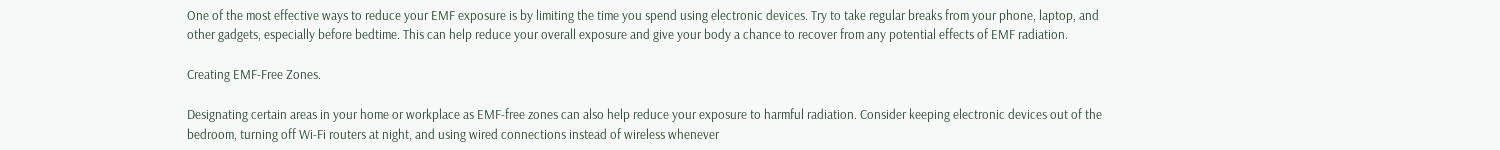One of the most effective ways to reduce your EMF exposure is by limiting the time you spend using electronic devices. Try to take regular breaks from your phone, laptop, and other gadgets, especially before bedtime. This can help reduce your overall exposure and give your body a chance to recover from any potential effects of EMF radiation.

Creating EMF-Free Zones.

Designating certain areas in your home or workplace as EMF-free zones can also help reduce your exposure to harmful radiation. Consider keeping electronic devices out of the bedroom, turning off Wi-Fi routers at night, and using wired connections instead of wireless whenever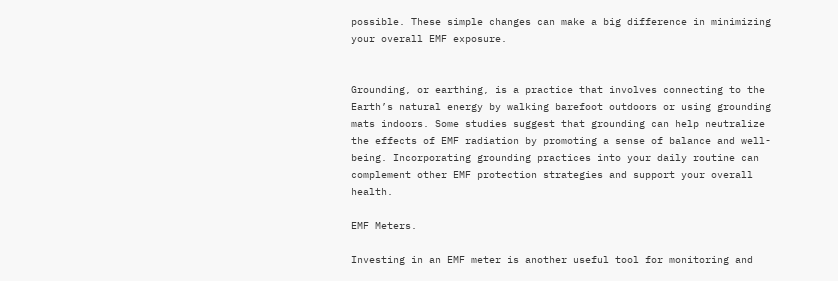possible. These simple changes can make a big difference in minimizing your overall EMF exposure.


Grounding, or earthing, is a practice that involves connecting to the Earth’s natural energy by walking barefoot outdoors or using grounding mats indoors. Some studies suggest that grounding can help neutralize the effects of EMF radiation by promoting a sense of balance and well-being. Incorporating grounding practices into your daily routine can complement other EMF protection strategies and support your overall health.

EMF Meters.

Investing in an EMF meter is another useful tool for monitoring and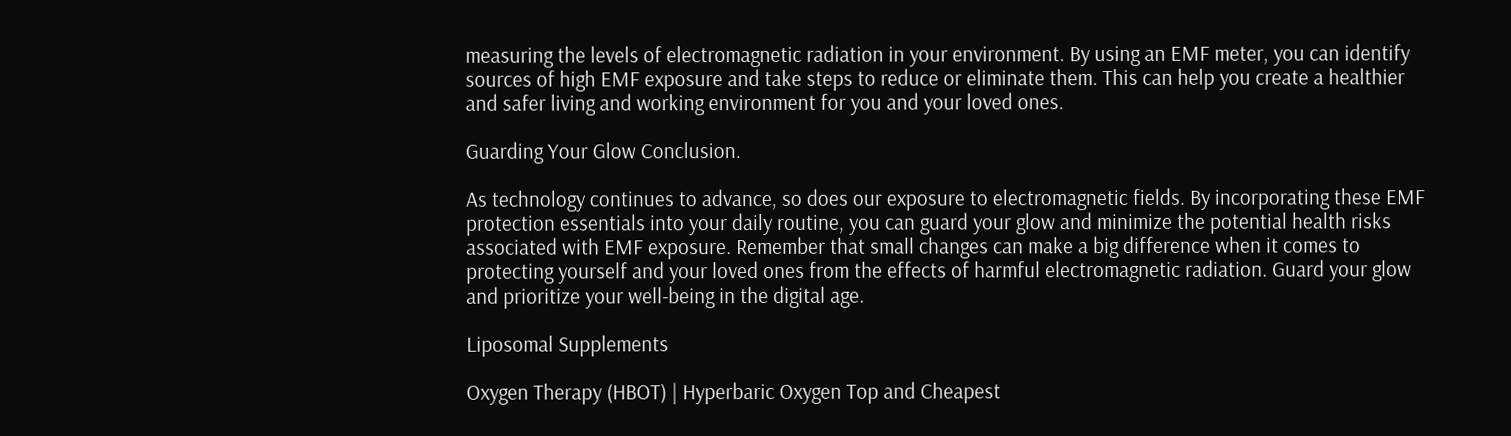measuring the levels of electromagnetic radiation in your environment. By using an EMF meter, you can identify sources of high EMF exposure and take steps to reduce or eliminate them. This can help you create a healthier and safer living and working environment for you and your loved ones.

Guarding Your Glow Conclusion.

As technology continues to advance, so does our exposure to electromagnetic fields. By incorporating these EMF protection essentials into your daily routine, you can guard your glow and minimize the potential health risks associated with EMF exposure. Remember that small changes can make a big difference when it comes to protecting yourself and your loved ones from the effects of harmful electromagnetic radiation. Guard your glow and prioritize your well-being in the digital age.

Liposomal Supplements

Oxygen Therapy (HBOT) | Hyperbaric Oxygen Top and Cheapest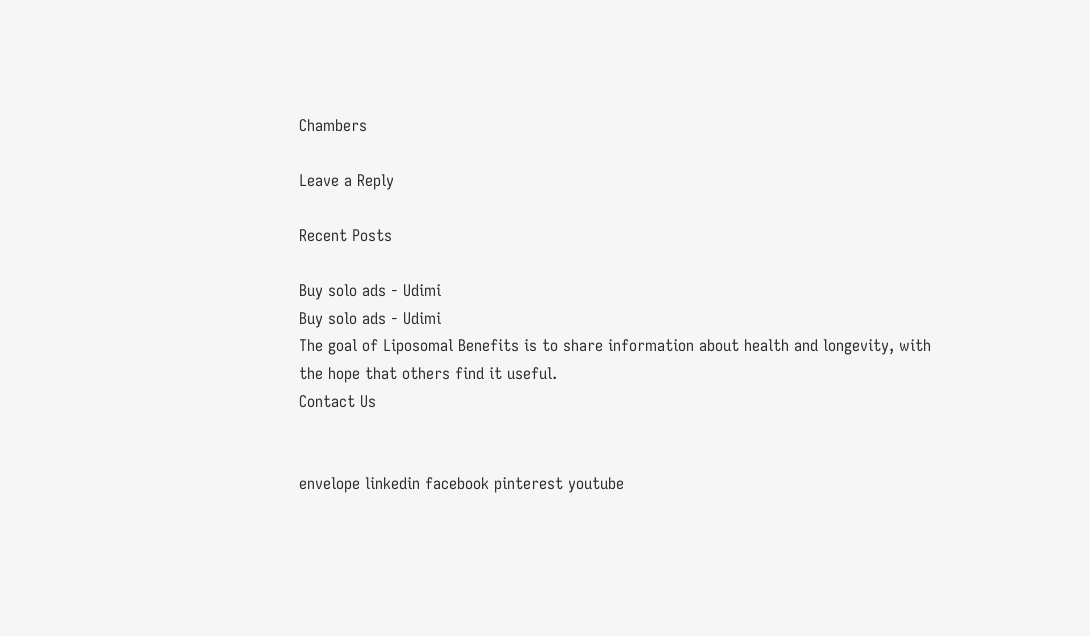Chambers

Leave a Reply

Recent Posts

Buy solo ads - Udimi
Buy solo ads - Udimi
The goal of Liposomal Benefits is to share information about health and longevity, with the hope that others find it useful.
Contact Us


envelope linkedin facebook pinterest youtube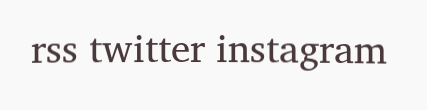rss twitter instagram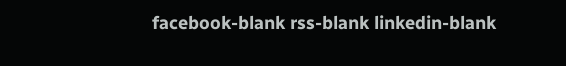facebook-blank rss-blank linkedin-blank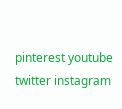pinterest youtube twitter instagram